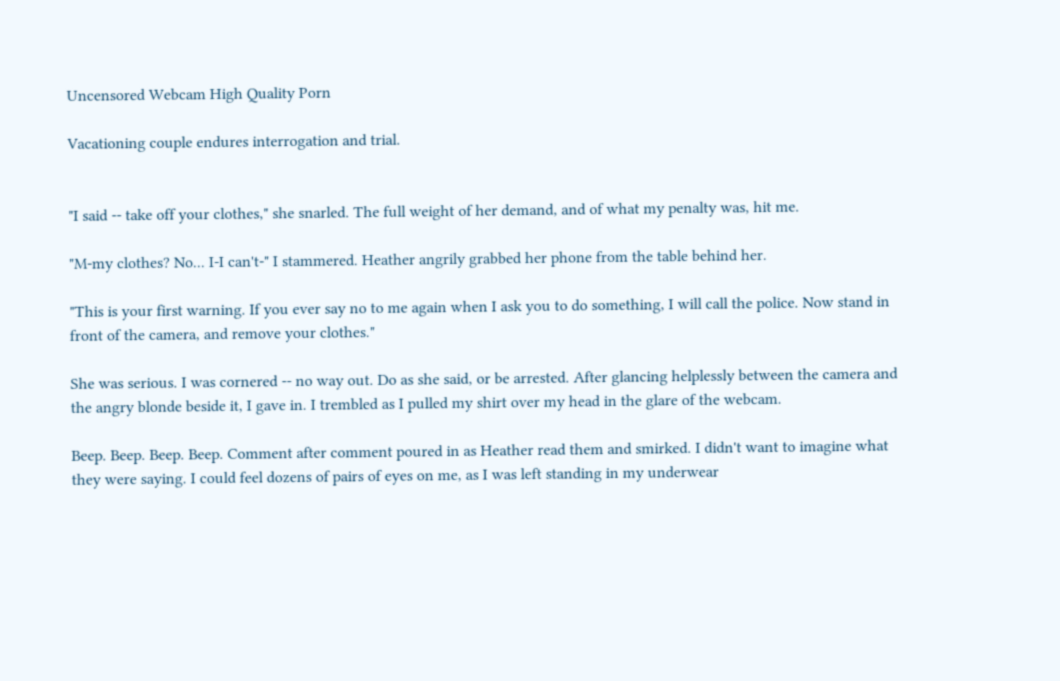Uncensored Webcam High Quality Porn

Vacationing couple endures interrogation and trial.


"I said -- take off your clothes," she snarled. The full weight of her demand, and of what my penalty was, hit me.

"M-my clothes? No... I-I can't-" I stammered. Heather angrily grabbed her phone from the table behind her.

"This is your first warning. If you ever say no to me again when I ask you to do something, I will call the police. Now stand in front of the camera, and remove your clothes."

She was serious. I was cornered -- no way out. Do as she said, or be arrested. After glancing helplessly between the camera and the angry blonde beside it, I gave in. I trembled as I pulled my shirt over my head in the glare of the webcam.

Beep. Beep. Beep. Beep. Comment after comment poured in as Heather read them and smirked. I didn't want to imagine what they were saying. I could feel dozens of pairs of eyes on me, as I was left standing in my underwear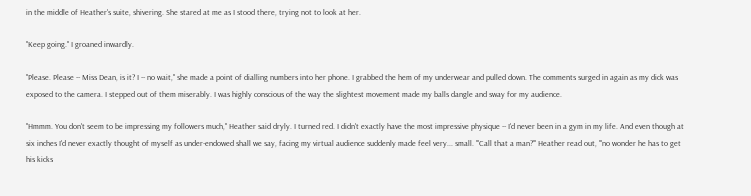in the middle of Heather's suite, shivering. She stared at me as I stood there, trying not to look at her.

"Keep going." I groaned inwardly.

"Please. Please -- Miss Dean, is it? I -- no wait," she made a point of dialling numbers into her phone. I grabbed the hem of my underwear and pulled down. The comments surged in again as my dick was exposed to the camera. I stepped out of them miserably. I was highly conscious of the way the slightest movement made my balls dangle and sway for my audience.

"Hmmm. You don't seem to be impressing my followers much," Heather said dryly. I turned red. I didn't exactly have the most impressive physique -- I'd never been in a gym in my life. And even though at six inches I'd never exactly thought of myself as under-endowed shall we say, facing my virtual audience suddenly made feel very... small. "'Call that a man?'" Heather read out, "'no wonder he has to get his kicks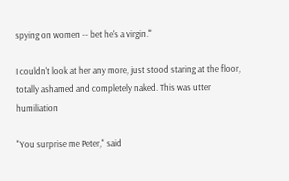spying on women -- bet he's a virgin.'"

I couldn't look at her any more, just stood staring at the floor, totally ashamed and completely naked. This was utter humiliation

"You surprise me Peter," said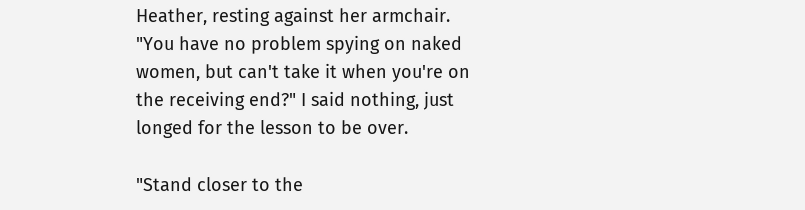Heather, resting against her armchair. "You have no problem spying on naked women, but can't take it when you're on the receiving end?" I said nothing, just longed for the lesson to be over.

"Stand closer to the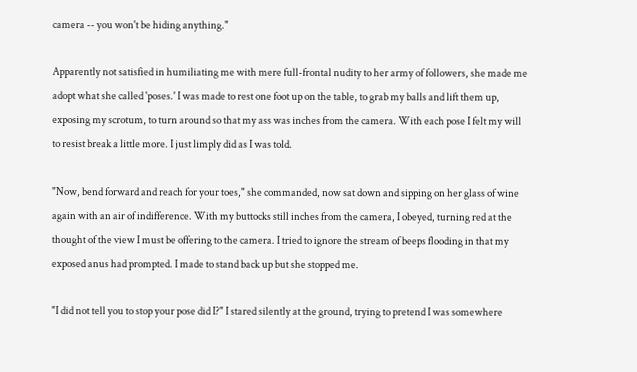camera -- you won't be hiding anything."

Apparently not satisfied in humiliating me with mere full-frontal nudity to her army of followers, she made me adopt what she called 'poses.' I was made to rest one foot up on the table, to grab my balls and lift them up, exposing my scrotum, to turn around so that my ass was inches from the camera. With each pose I felt my will to resist break a little more. I just limply did as I was told.

"Now, bend forward and reach for your toes," she commanded, now sat down and sipping on her glass of wine again with an air of indifference. With my buttocks still inches from the camera, I obeyed, turning red at the thought of the view I must be offering to the camera. I tried to ignore the stream of beeps flooding in that my exposed anus had prompted. I made to stand back up but she stopped me.

"I did not tell you to stop your pose did I?" I stared silently at the ground, trying to pretend I was somewhere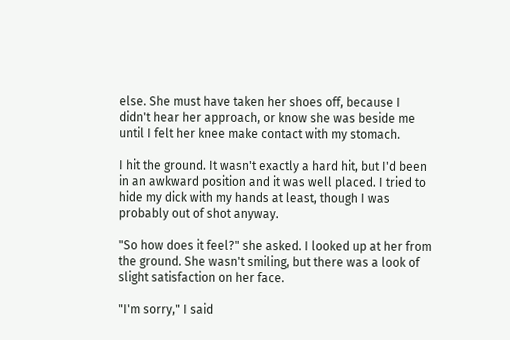else. She must have taken her shoes off, because I didn't hear her approach, or know she was beside me until I felt her knee make contact with my stomach.

I hit the ground. It wasn't exactly a hard hit, but I'd been in an awkward position and it was well placed. I tried to hide my dick with my hands at least, though I was probably out of shot anyway.

"So how does it feel?" she asked. I looked up at her from the ground. She wasn't smiling, but there was a look of slight satisfaction on her face.

"I'm sorry," I said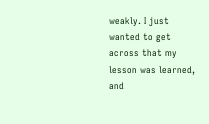weakly. I just wanted to get across that my lesson was learned, and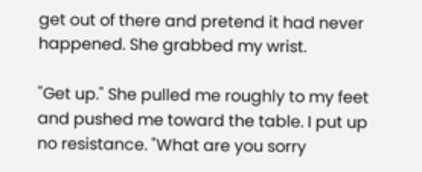get out of there and pretend it had never happened. She grabbed my wrist.

"Get up." She pulled me roughly to my feet and pushed me toward the table. I put up no resistance. "What are you sorry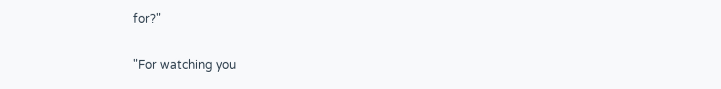for?"

"For watching you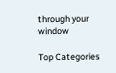through your window

Top Categories